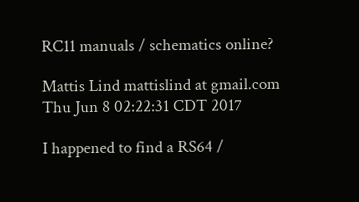RC11 manuals / schematics online?

Mattis Lind mattislind at gmail.com
Thu Jun 8 02:22:31 CDT 2017

I happened to find a RS64 /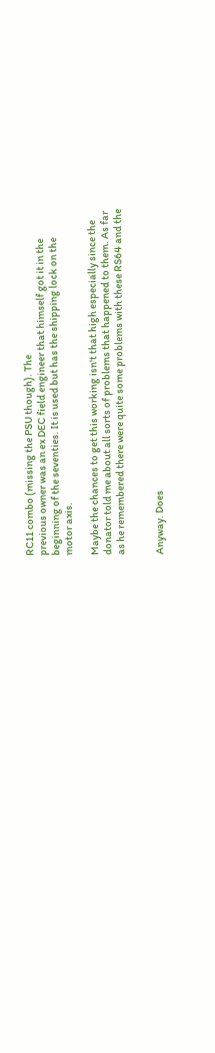RC11 combo (missing the PSU though). The
previous owner was an ex DEC field engineer that himself got it in the
beginning of the seventies. It is used but has the shipping lock on the
motor axis.

Maybe the chances to get this working isn't that high especially since the
donator told me about all sorts of problems that happened to them. As far
as he remembered there were quite some problems with these RS64 and the


Anyway. Does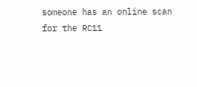someone has an online scan for the RC11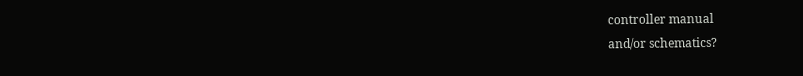controller manual
and/or schematics?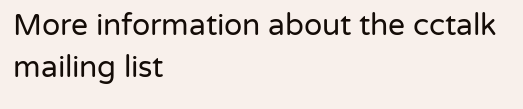More information about the cctalk mailing list